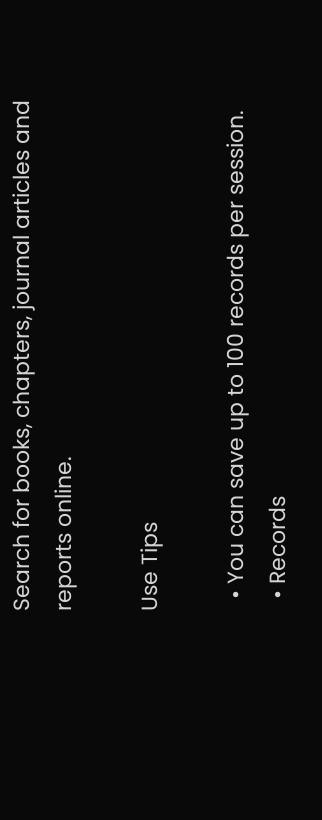Search for books, chapters, journal articles and reports online.

Use Tips

  • You can save up to 100 records per session.
  • Records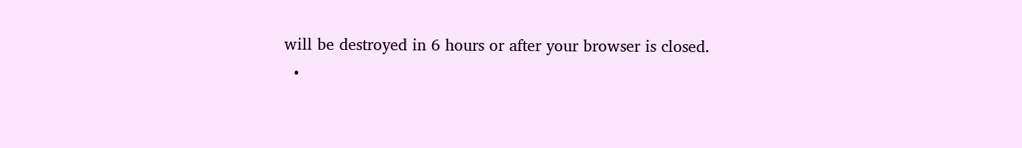will be destroyed in 6 hours or after your browser is closed.
  •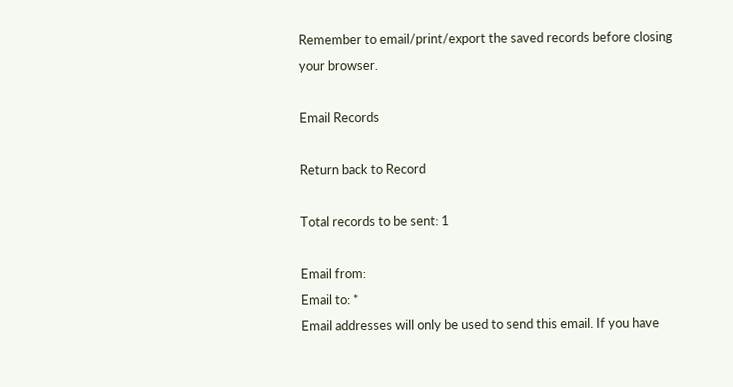Remember to email/print/export the saved records before closing your browser.

Email Records

Return back to Record

Total records to be sent: 1

Email from:
Email to: *
Email addresses will only be used to send this email. If you have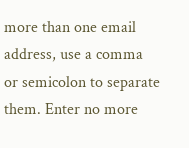more than one email address, use a comma or semicolon to separate them. Enter no more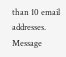than 10 email addresses.
Message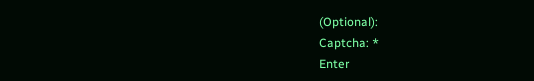(Optional):
Captcha: *
Enter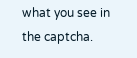what you see in the captcha.